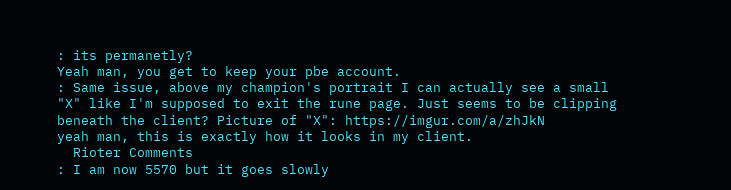: its permanetly?
Yeah man, you get to keep your pbe account.
: Same issue, above my champion's portrait I can actually see a small "X" like I'm supposed to exit the rune page. Just seems to be clipping beneath the client? Picture of "X": https://imgur.com/a/zhJkN
yeah man, this is exactly how it looks in my client.
  Rioter Comments
: I am now 5570 but it goes slowly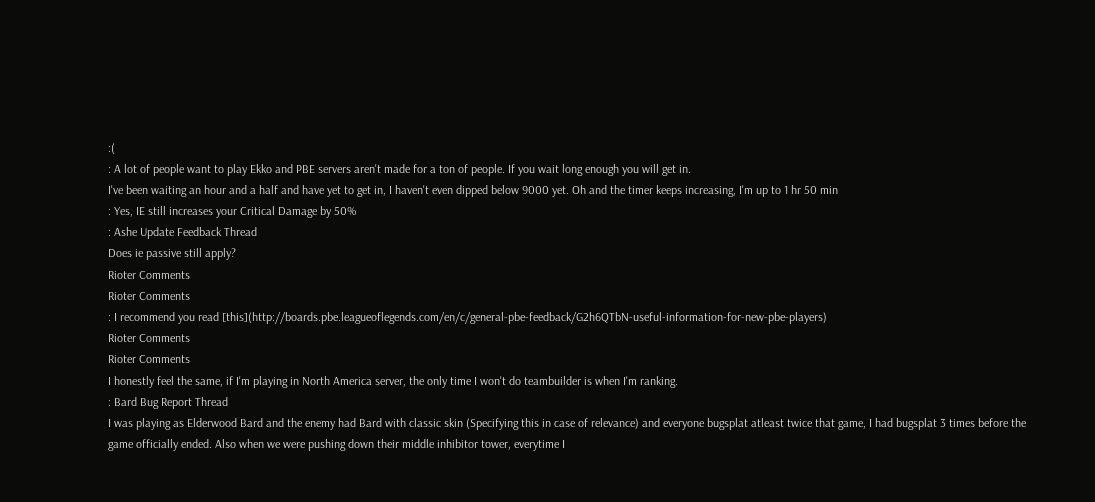:(
: A lot of people want to play Ekko and PBE servers aren't made for a ton of people. If you wait long enough you will get in.
I've been waiting an hour and a half and have yet to get in, I haven't even dipped below 9000 yet. Oh and the timer keeps increasing, I'm up to 1 hr 50 min
: Yes, IE still increases your Critical Damage by 50%
: Ashe Update Feedback Thread
Does ie passive still apply?
Rioter Comments
Rioter Comments
: I recommend you read [this](http://boards.pbe.leagueoflegends.com/en/c/general-pbe-feedback/G2h6QTbN-useful-information-for-new-pbe-players)
Rioter Comments
Rioter Comments
I honestly feel the same, if I'm playing in North America server, the only time I won't do teambuilder is when I'm ranking.
: Bard Bug Report Thread
I was playing as Elderwood Bard and the enemy had Bard with classic skin (Specifying this in case of relevance) and everyone bugsplat atleast twice that game, I had bugsplat 3 times before the game officially ended. Also when we were pushing down their middle inhibitor tower, everytime I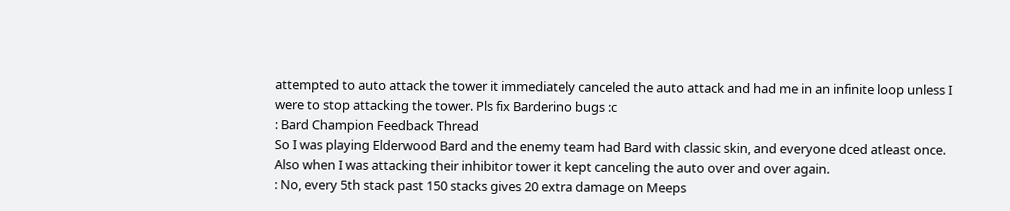attempted to auto attack the tower it immediately canceled the auto attack and had me in an infinite loop unless I were to stop attacking the tower. Pls fix Barderino bugs :c
: Bard Champion Feedback Thread
So I was playing Elderwood Bard and the enemy team had Bard with classic skin, and everyone dced atleast once. Also when I was attacking their inhibitor tower it kept canceling the auto over and over again.
: No, every 5th stack past 150 stacks gives 20 extra damage on Meeps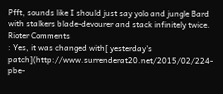Pfft, sounds like I should just say yolo and jungle Bard with stalkers blade-devourer and stack infinitely twice.
Rioter Comments
: Yes, it was changed with[ yesterday's patch](http://www.surrenderat20.net/2015/02/224-pbe-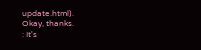update.html).
Okay, thanks.
: It's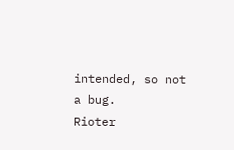intended, so not a bug.
Rioter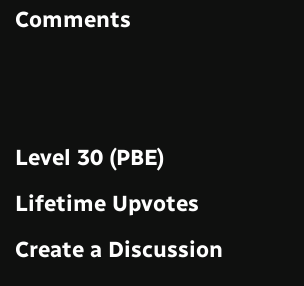Comments


Level 30 (PBE)
Lifetime Upvotes
Create a Discussion